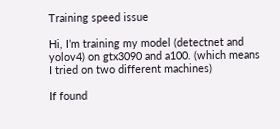Training speed issue

Hi, I’m training my model (detectnet and yolov4) on gtx3090 and a100. (which means I tried on two different machines)

If found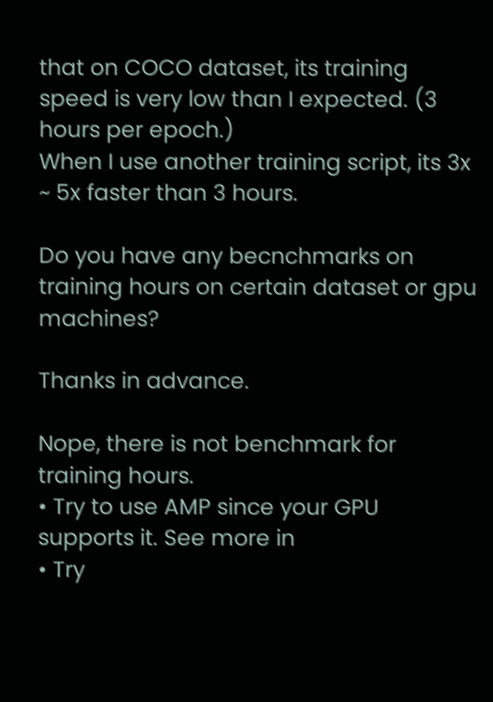that on COCO dataset, its training speed is very low than I expected. (3 hours per epoch.)
When I use another training script, its 3x ~ 5x faster than 3 hours.

Do you have any becnchmarks on training hours on certain dataset or gpu machines?

Thanks in advance.

Nope, there is not benchmark for training hours.
• Try to use AMP since your GPU supports it. See more in
• Try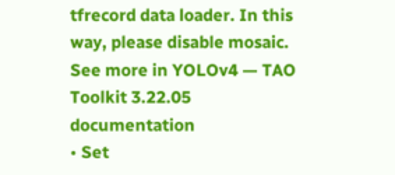tfrecord data loader. In this way, please disable mosaic. See more in YOLOv4 — TAO Toolkit 3.22.05 documentation
• Set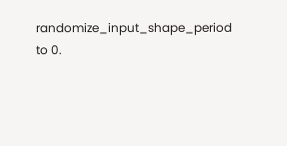randomize_input_shape_period to 0.